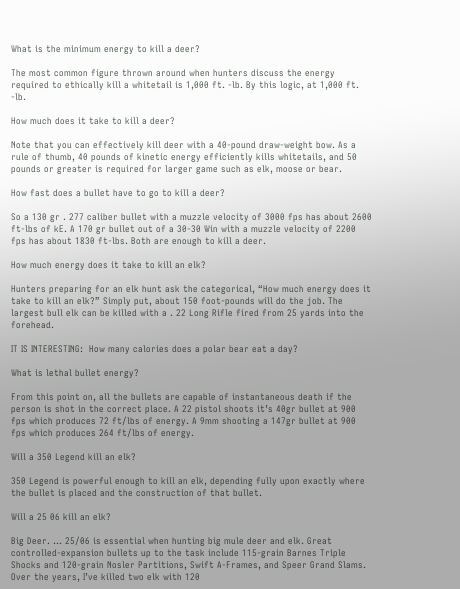What is the minimum energy to kill a deer?

The most common figure thrown around when hunters discuss the energy required to ethically kill a whitetail is 1,000 ft. -lb. By this logic, at 1,000 ft. -lb.

How much does it take to kill a deer?

Note that you can effectively kill deer with a 40-pound draw-weight bow. As a rule of thumb, 40 pounds of kinetic energy efficiently kills whitetails, and 50 pounds or greater is required for larger game such as elk, moose or bear.

How fast does a bullet have to go to kill a deer?

So a 130 gr . 277 caliber bullet with a muzzle velocity of 3000 fps has about 2600 ft-lbs of kE. A 170 gr bullet out of a 30-30 Win with a muzzle velocity of 2200 fps has about 1830 ft-lbs. Both are enough to kill a deer.

How much energy does it take to kill an elk?

Hunters preparing for an elk hunt ask the categorical, “How much energy does it take to kill an elk?” Simply put, about 150 foot-pounds will do the job. The largest bull elk can be killed with a . 22 Long Rifle fired from 25 yards into the forehead.

IT IS INTERESTING:  How many calories does a polar bear eat a day?

What is lethal bullet energy?

From this point on, all the bullets are capable of instantaneous death if the person is shot in the correct place. A 22 pistol shoots it’s 40gr bullet at 900 fps which produces 72 ft/lbs of energy. A 9mm shooting a 147gr bullet at 900 fps which produces 264 ft/lbs of energy.

Will a 350 Legend kill an elk?

350 Legend is powerful enough to kill an elk, depending fully upon exactly where the bullet is placed and the construction of that bullet.

Will a 25 06 kill an elk?

Big Deer. … 25/06 is essential when hunting big mule deer and elk. Great controlled-expansion bullets up to the task include 115-grain Barnes Triple Shocks and 120-grain Nosler Partitions, Swift A-Frames, and Speer Grand Slams. Over the years, I’ve killed two elk with 120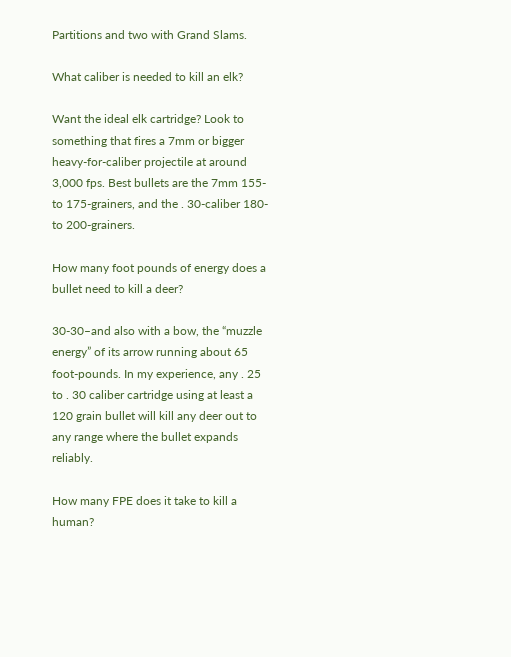Partitions and two with Grand Slams.

What caliber is needed to kill an elk?

Want the ideal elk cartridge? Look to something that fires a 7mm or bigger heavy-for-caliber projectile at around 3,000 fps. Best bullets are the 7mm 155- to 175-grainers, and the . 30-caliber 180- to 200-grainers.

How many foot pounds of energy does a bullet need to kill a deer?

30-30–and also with a bow, the “muzzle energy” of its arrow running about 65 foot-pounds. In my experience, any . 25 to . 30 caliber cartridge using at least a 120 grain bullet will kill any deer out to any range where the bullet expands reliably.

How many FPE does it take to kill a human?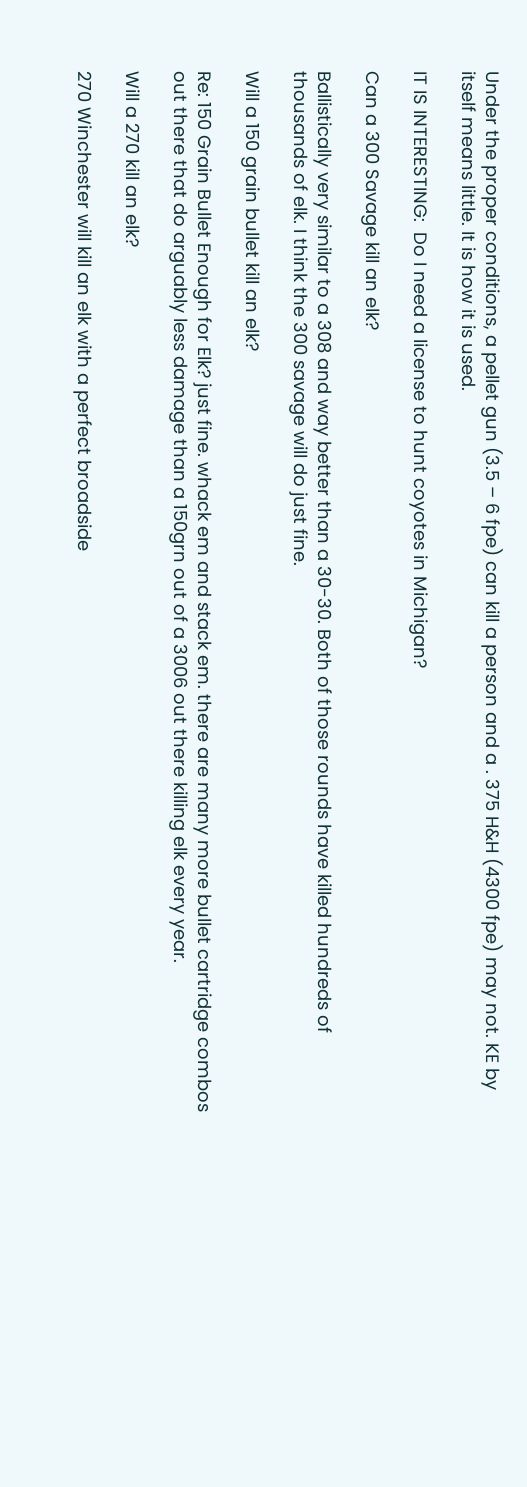Under the proper conditions, a pellet gun (3.5 – 6 fpe) can kill a person and a . 375 H&H (4300 fpe) may not. KE by itself means little. It is how it is used.

IT IS INTERESTING:  Do I need a license to hunt coyotes in Michigan?

Can a 300 Savage kill an elk?

Ballistically very similar to a 308 and way better than a 30-30. Both of those rounds have killed hundreds of thousands of elk. I think the 300 savage will do just fine.

Will a 150 grain bullet kill an elk?

Re: 150 Grain Bullet Enough for Elk? just fine. whack em and stack em. there are many more bullet cartridge combos out there that do arguably less damage than a 150grn out of a 3006 out there killing elk every year.

Will a 270 kill an elk?

270 Winchester will kill an elk with a perfect broadside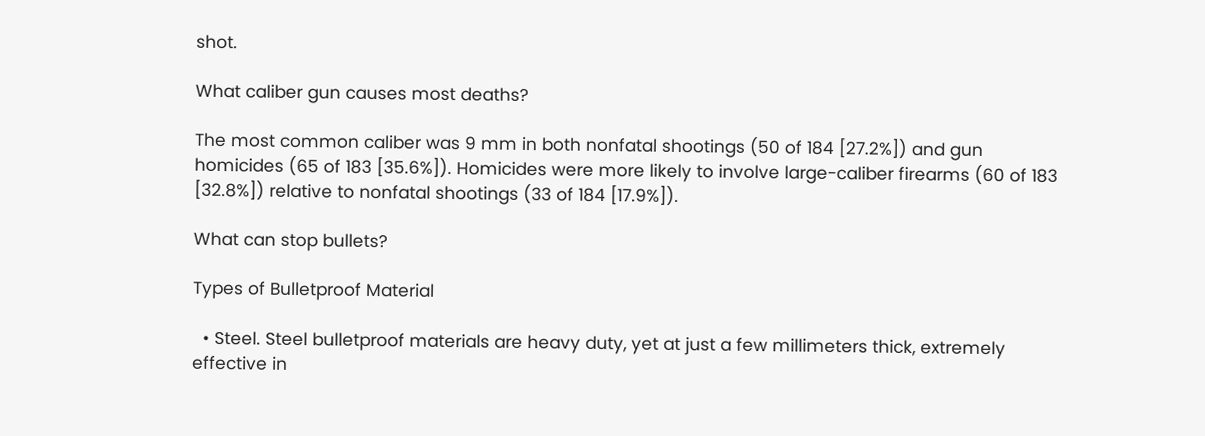shot.

What caliber gun causes most deaths?

The most common caliber was 9 mm in both nonfatal shootings (50 of 184 [27.2%]) and gun homicides (65 of 183 [35.6%]). Homicides were more likely to involve large-caliber firearms (60 of 183 [32.8%]) relative to nonfatal shootings (33 of 184 [17.9%]).

What can stop bullets?

Types of Bulletproof Material

  • Steel. Steel bulletproof materials are heavy duty, yet at just a few millimeters thick, extremely effective in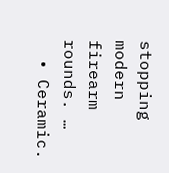stopping modern firearm rounds. …
  • Ceramic.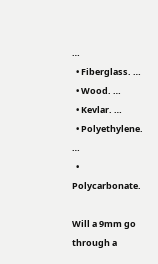…
  • Fiberglass. …
  • Wood. …
  • Kevlar. …
  • Polyethylene. …
  • Polycarbonate.

Will a 9mm go through a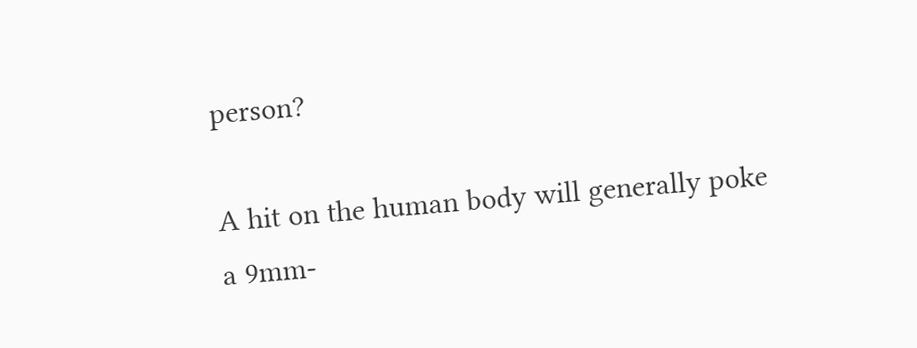person?

A hit on the human body will generally poke a 9mm-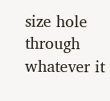size hole through whatever it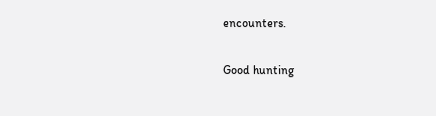encounters.

Good hunting